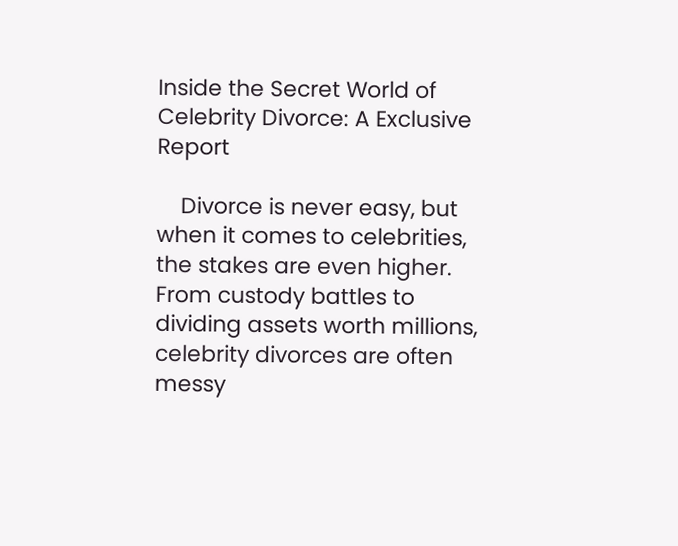Inside the Secret World of Celebrity Divorce: A Exclusive Report

    Divorce is never easy, but when it comes to celebrities, the stakes are even higher. From custody battles to dividing assets worth millions, celebrity divorces are often messy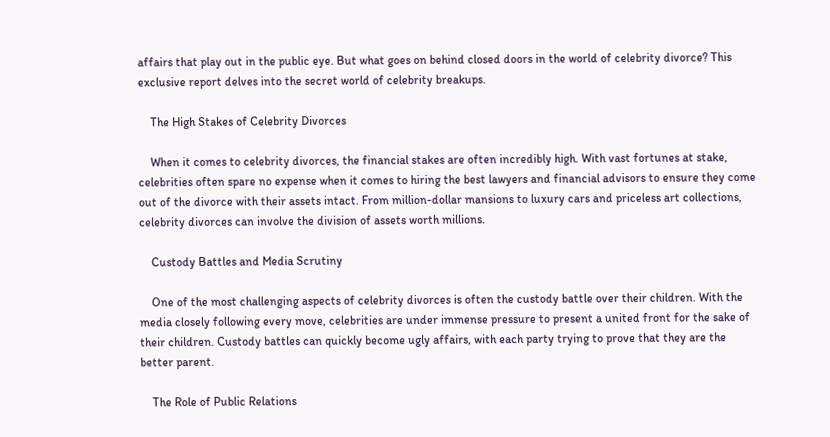affairs that play out in the public eye. But what goes on behind closed doors in the world of celebrity divorce? This exclusive report delves into the secret world of celebrity breakups.

    The High Stakes of Celebrity Divorces

    When it comes to celebrity divorces, the financial stakes are often incredibly high. With vast fortunes at stake, celebrities often spare no expense when it comes to hiring the best lawyers and financial advisors to ensure they come out of the divorce with their assets intact. From million-dollar mansions to luxury cars and priceless art collections, celebrity divorces can involve the division of assets worth millions.

    Custody Battles and Media Scrutiny

    One of the most challenging aspects of celebrity divorces is often the custody battle over their children. With the media closely following every move, celebrities are under immense pressure to present a united front for the sake of their children. Custody battles can quickly become ugly affairs, with each party trying to prove that they are the better parent.

    The Role of Public Relations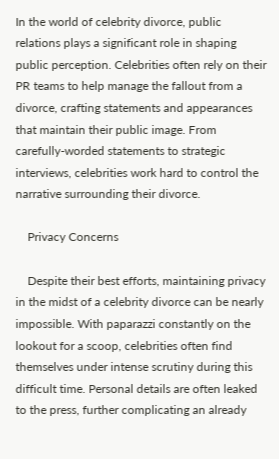In the world of celebrity divorce, public relations plays a significant role in shaping public perception. Celebrities often rely on their PR teams to help manage the fallout from a divorce, crafting statements and appearances that maintain their public image. From carefully-worded statements to strategic interviews, celebrities work hard to control the narrative surrounding their divorce.

    Privacy Concerns

    Despite their best efforts, maintaining privacy in the midst of a celebrity divorce can be nearly impossible. With paparazzi constantly on the lookout for a scoop, celebrities often find themselves under intense scrutiny during this difficult time. Personal details are often leaked to the press, further complicating an already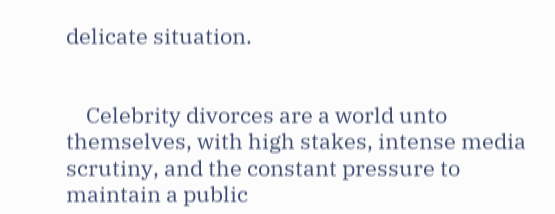delicate situation.


    Celebrity divorces are a world unto themselves, with high stakes, intense media scrutiny, and the constant pressure to maintain a public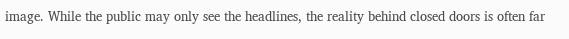image. While the public may only see the headlines, the reality behind closed doors is often far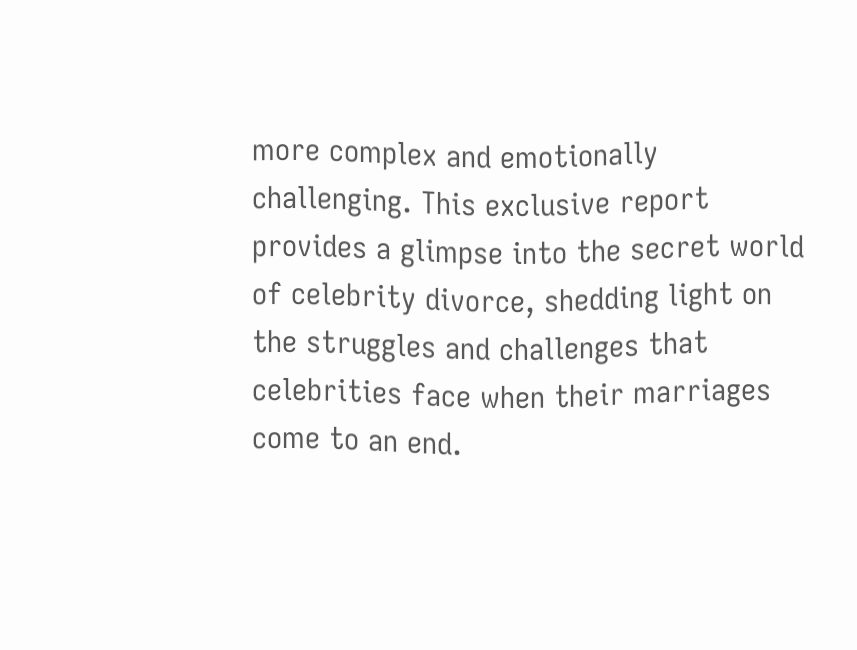more complex and emotionally challenging. This exclusive report provides a glimpse into the secret world of celebrity divorce, shedding light on the struggles and challenges that celebrities face when their marriages come to an end.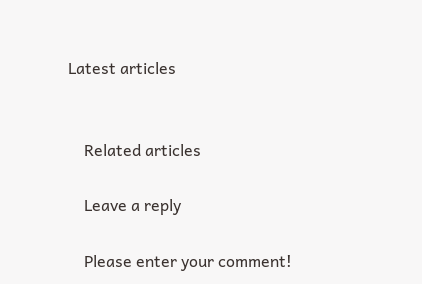Latest articles


    Related articles

    Leave a reply

    Please enter your comment!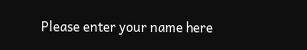Please enter your name here